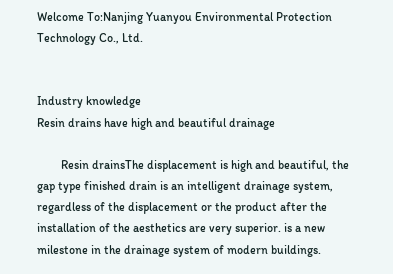Welcome To:Nanjing Yuanyou Environmental Protection Technology Co., Ltd.


Industry knowledge
Resin drains have high and beautiful drainage

        Resin drainsThe displacement is high and beautiful, the gap type finished drain is an intelligent drainage system, regardless of the displacement or the product after the installation of the aesthetics are very superior. is a new milestone in the drainage system of modern buildings.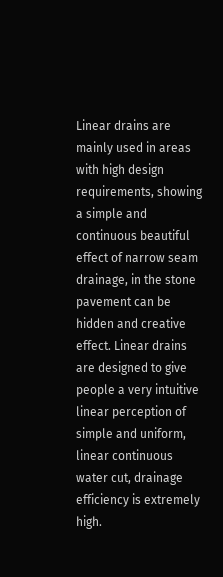Linear drains are mainly used in areas with high design requirements, showing a simple and continuous beautiful effect of narrow seam drainage, in the stone pavement can be hidden and creative effect. Linear drains are designed to give people a very intuitive linear perception of simple and uniform, linear continuous water cut, drainage efficiency is extremely high.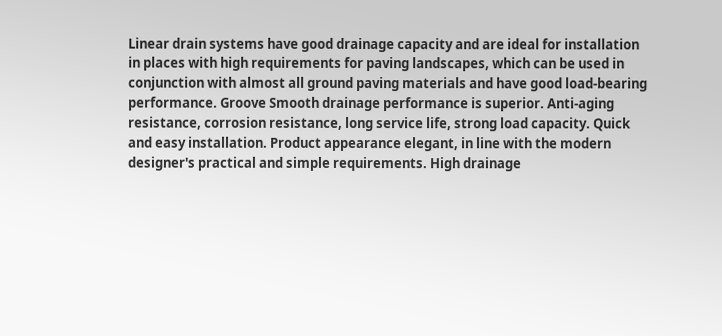Linear drain systems have good drainage capacity and are ideal for installation in places with high requirements for paving landscapes, which can be used in conjunction with almost all ground paving materials and have good load-bearing performance. Groove Smooth drainage performance is superior. Anti-aging resistance, corrosion resistance, long service life, strong load capacity. Quick and easy installation. Product appearance elegant, in line with the modern designer's practical and simple requirements. High drainage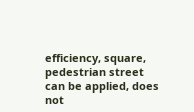efficiency, square, pedestrian street can be applied, does not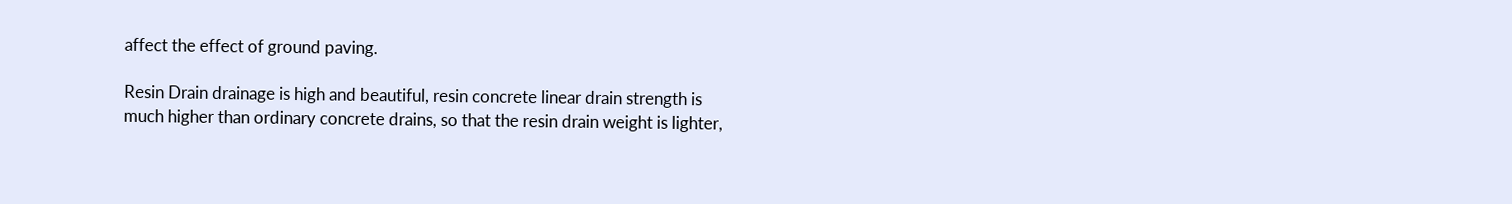affect the effect of ground paving.

Resin Drain drainage is high and beautiful, resin concrete linear drain strength is much higher than ordinary concrete drains, so that the resin drain weight is lighter,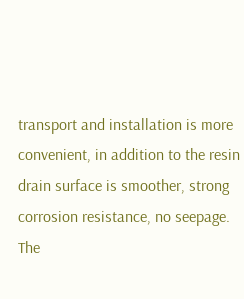transport and installation is more convenient, in addition to the resin drain surface is smoother, strong corrosion resistance, no seepage. The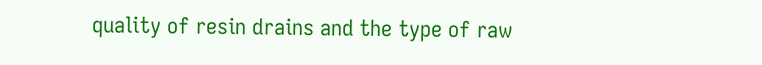quality of resin drains and the type of raw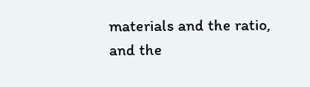materials and the ratio, and the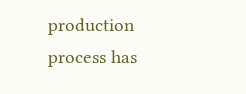production process has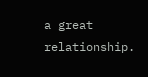a great relationship.